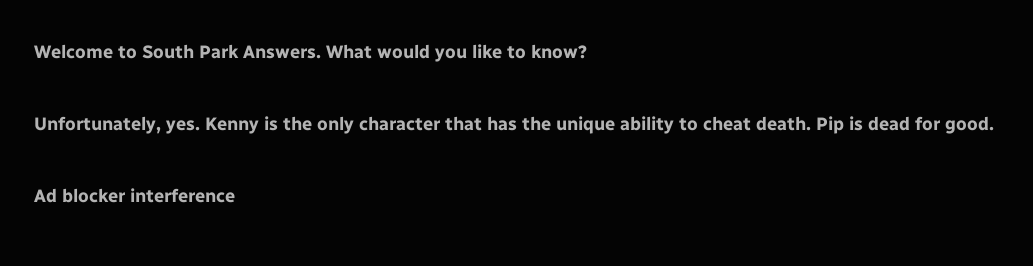Welcome to South Park Answers. What would you like to know?

Unfortunately, yes. Kenny is the only character that has the unique ability to cheat death. Pip is dead for good.

Ad blocker interference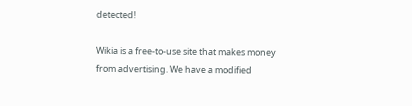detected!

Wikia is a free-to-use site that makes money from advertising. We have a modified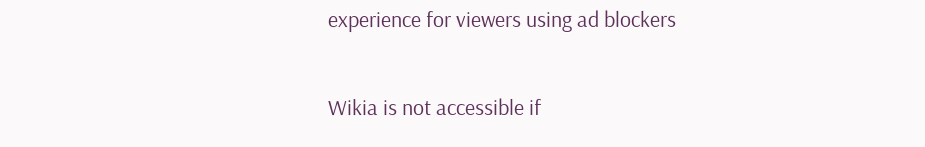experience for viewers using ad blockers

Wikia is not accessible if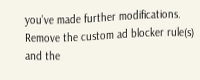you’ve made further modifications. Remove the custom ad blocker rule(s) and the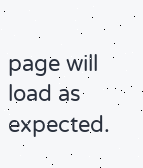page will load as expected.